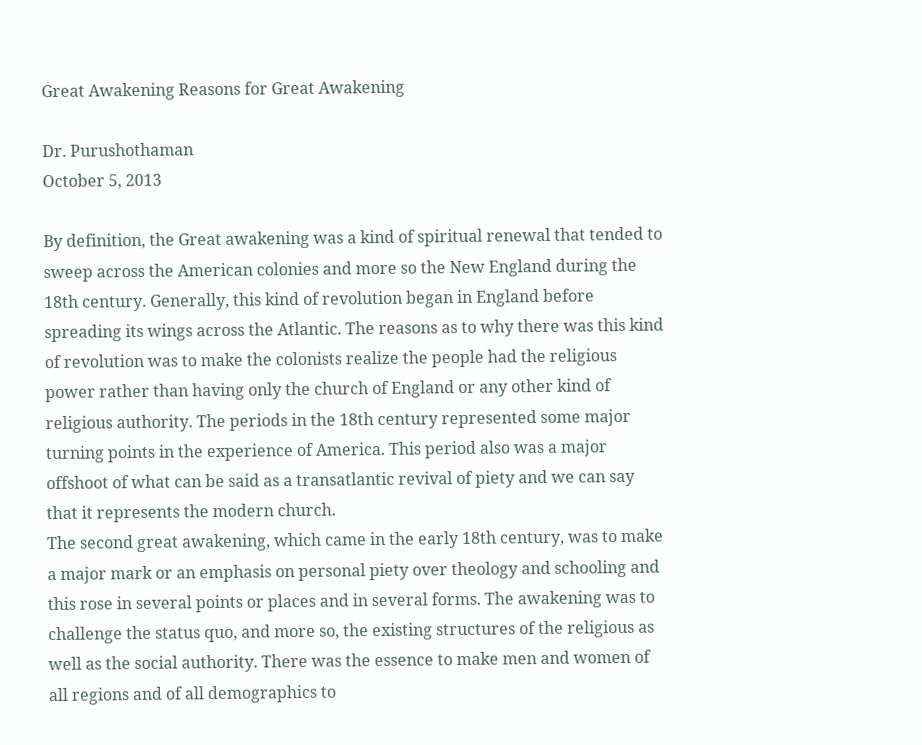Great Awakening Reasons for Great Awakening

Dr. Purushothaman
October 5, 2013

By definition, the Great awakening was a kind of spiritual renewal that tended to sweep across the American colonies and more so the New England during the 18th century. Generally, this kind of revolution began in England before spreading its wings across the Atlantic. The reasons as to why there was this kind of revolution was to make the colonists realize the people had the religious power rather than having only the church of England or any other kind of religious authority. The periods in the 18th century represented some major turning points in the experience of America. This period also was a major offshoot of what can be said as a transatlantic revival of piety and we can say that it represents the modern church.
The second great awakening, which came in the early 18th century, was to make a major mark or an emphasis on personal piety over theology and schooling and this rose in several points or places and in several forms. The awakening was to challenge the status quo, and more so, the existing structures of the religious as well as the social authority. There was the essence to make men and women of all regions and of all demographics to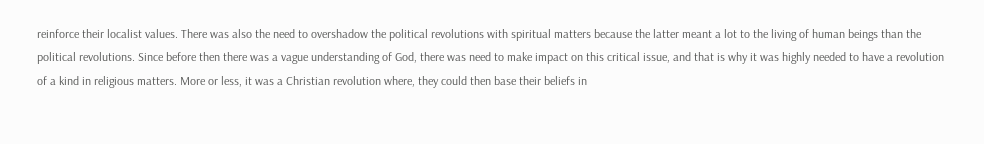reinforce their localist values. There was also the need to overshadow the political revolutions with spiritual matters because the latter meant a lot to the living of human beings than the political revolutions. Since before then there was a vague understanding of God, there was need to make impact on this critical issue, and that is why it was highly needed to have a revolution of a kind in religious matters. More or less, it was a Christian revolution where, they could then base their beliefs in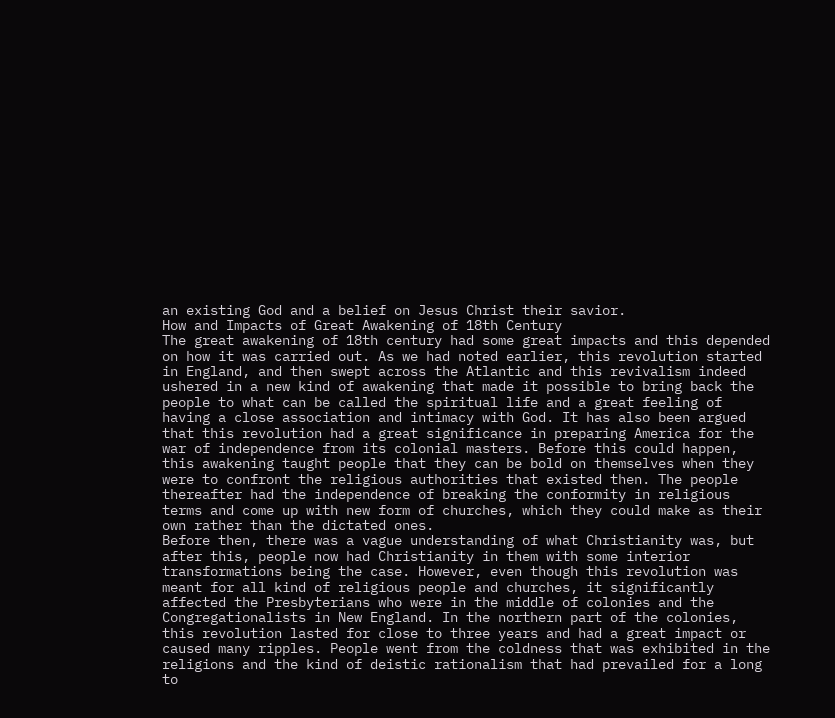an existing God and a belief on Jesus Christ their savior.
How and Impacts of Great Awakening of 18th Century
The great awakening of 18th century had some great impacts and this depended on how it was carried out. As we had noted earlier, this revolution started in England, and then swept across the Atlantic and this revivalism indeed ushered in a new kind of awakening that made it possible to bring back the people to what can be called the spiritual life and a great feeling of having a close association and intimacy with God. It has also been argued that this revolution had a great significance in preparing America for the war of independence from its colonial masters. Before this could happen, this awakening taught people that they can be bold on themselves when they were to confront the religious authorities that existed then. The people thereafter had the independence of breaking the conformity in religious terms and come up with new form of churches, which they could make as their own rather than the dictated ones.
Before then, there was a vague understanding of what Christianity was, but after this, people now had Christianity in them with some interior transformations being the case. However, even though this revolution was meant for all kind of religious people and churches, it significantly affected the Presbyterians who were in the middle of colonies and the Congregationalists in New England. In the northern part of the colonies, this revolution lasted for close to three years and had a great impact or caused many ripples. People went from the coldness that was exhibited in the religions and the kind of deistic rationalism that had prevailed for a long to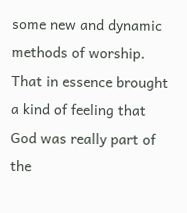some new and dynamic methods of worship. That in essence brought a kind of feeling that God was really part of the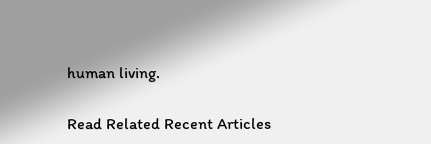human living.

Read Related Recent Articles